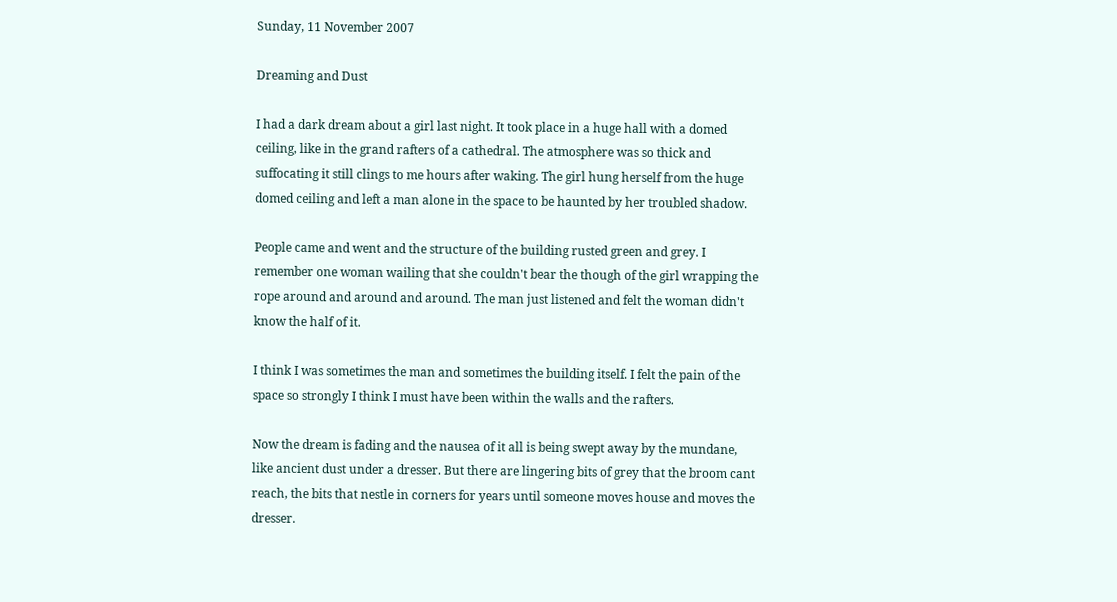Sunday, 11 November 2007

Dreaming and Dust

I had a dark dream about a girl last night. It took place in a huge hall with a domed ceiling, like in the grand rafters of a cathedral. The atmosphere was so thick and suffocating it still clings to me hours after waking. The girl hung herself from the huge domed ceiling and left a man alone in the space to be haunted by her troubled shadow.

People came and went and the structure of the building rusted green and grey. I remember one woman wailing that she couldn't bear the though of the girl wrapping the rope around and around and around. The man just listened and felt the woman didn't know the half of it.

I think I was sometimes the man and sometimes the building itself. I felt the pain of the space so strongly I think I must have been within the walls and the rafters.

Now the dream is fading and the nausea of it all is being swept away by the mundane, like ancient dust under a dresser. But there are lingering bits of grey that the broom cant reach, the bits that nestle in corners for years until someone moves house and moves the dresser.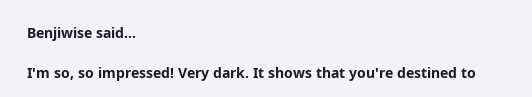Benjiwise said...

I'm so, so impressed! Very dark. It shows that you're destined to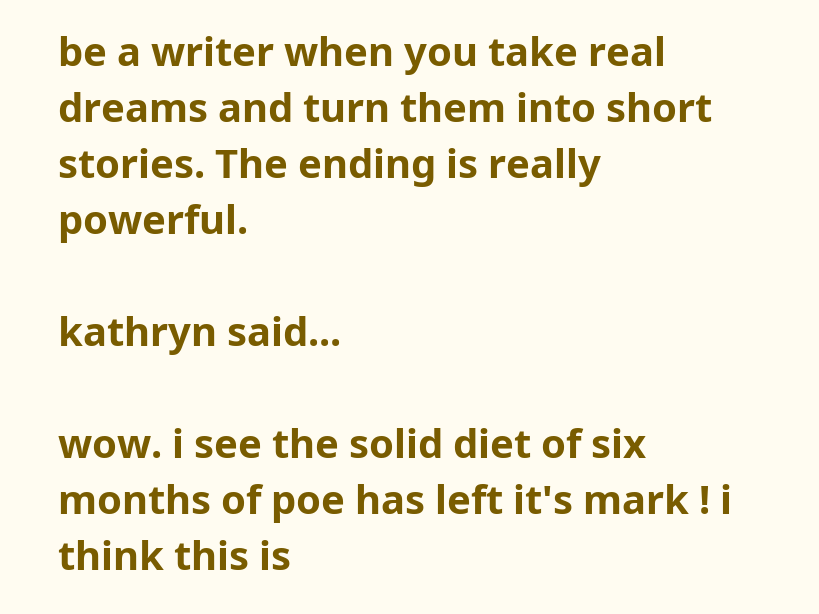be a writer when you take real dreams and turn them into short stories. The ending is really powerful.

kathryn said...

wow. i see the solid diet of six months of poe has left it's mark ! i think this is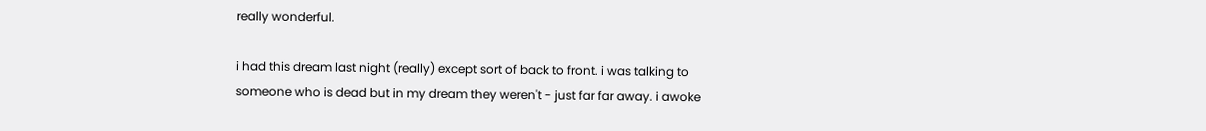really wonderful.

i had this dream last night (really) except sort of back to front. i was talking to someone who is dead but in my dream they weren't - just far far away. i awoke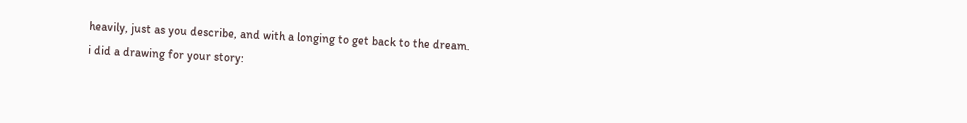heavily, just as you describe, and with a longing to get back to the dream.
i did a drawing for your story: